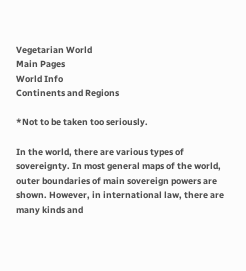Vegetarian World
Main Pages
World Info
Continents and Regions

*Not to be taken too seriously.

In the world, there are various types of sovereignty. In most general maps of the world, outer boundaries of main sovereign powers are shown. However, in international law, there are many kinds and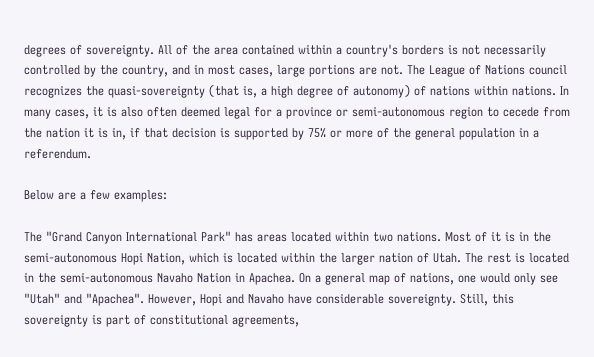degrees of sovereignty. All of the area contained within a country's borders is not necessarily controlled by the country, and in most cases, large portions are not. The League of Nations council recognizes the quasi-sovereignty (that is, a high degree of autonomy) of nations within nations. In many cases, it is also often deemed legal for a province or semi-autonomous region to cecede from the nation it is in, if that decision is supported by 75% or more of the general population in a referendum.

Below are a few examples:

The "Grand Canyon International Park" has areas located within two nations. Most of it is in the semi-autonomous Hopi Nation, which is located within the larger nation of Utah. The rest is located in the semi-autonomous Navaho Nation in Apachea. On a general map of nations, one would only see "Utah" and "Apachea". However, Hopi and Navaho have considerable sovereignty. Still, this sovereignty is part of constitutional agreements,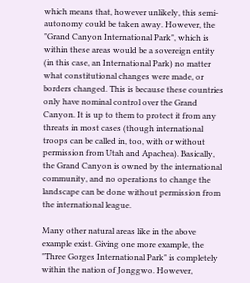which means that, however unlikely, this semi-autonomy could be taken away. However, the "Grand Canyon International Park", which is within these areas would be a sovereign entity (in this case, an International Park) no matter what constitutional changes were made, or borders changed. This is because these countries only have nominal control over the Grand Canyon. It is up to them to protect it from any threats in most cases (though international troops can be called in, too, with or without permission from Utah and Apachea). Basically, the Grand Canyon is owned by the international community, and no operations to change the landscape can be done without permission from the international league.

Many other natural areas like in the above example exist. Giving one more example, the "Three Gorges International Park" is completely within the nation of Jonggwo. However,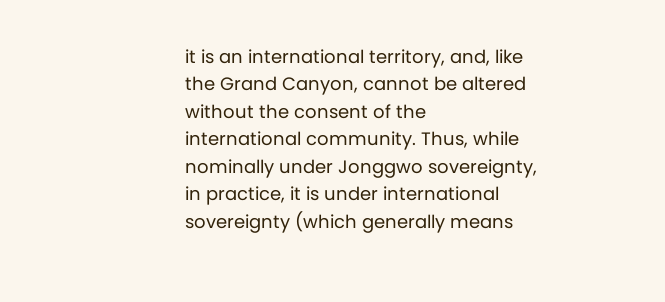it is an international territory, and, like the Grand Canyon, cannot be altered without the consent of the international community. Thus, while nominally under Jonggwo sovereignty, in practice, it is under international sovereignty (which generally means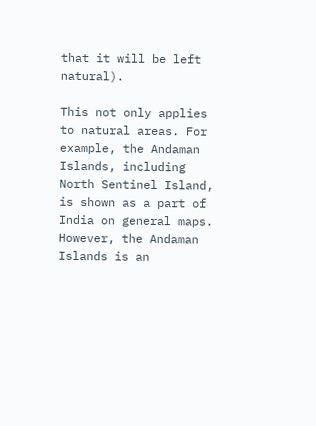that it will be left natural).

This not only applies to natural areas. For example, the Andaman Islands, including North Sentinel Island, is shown as a part of India on general maps. However, the Andaman Islands is an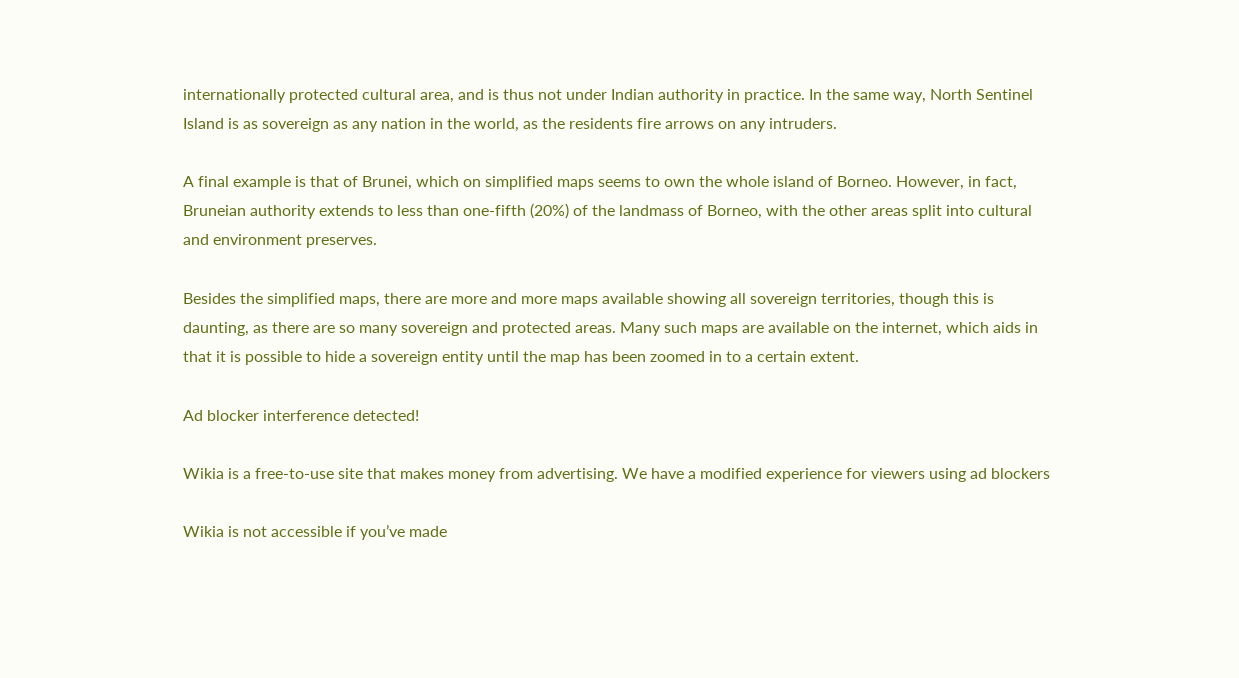internationally protected cultural area, and is thus not under Indian authority in practice. In the same way, North Sentinel Island is as sovereign as any nation in the world, as the residents fire arrows on any intruders.

A final example is that of Brunei, which on simplified maps seems to own the whole island of Borneo. However, in fact, Bruneian authority extends to less than one-fifth (20%) of the landmass of Borneo, with the other areas split into cultural and environment preserves.

Besides the simplified maps, there are more and more maps available showing all sovereign territories, though this is daunting, as there are so many sovereign and protected areas. Many such maps are available on the internet, which aids in that it is possible to hide a sovereign entity until the map has been zoomed in to a certain extent.

Ad blocker interference detected!

Wikia is a free-to-use site that makes money from advertising. We have a modified experience for viewers using ad blockers

Wikia is not accessible if you’ve made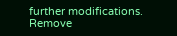further modifications. Remove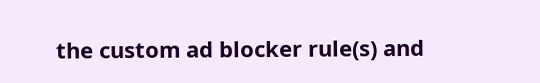the custom ad blocker rule(s) and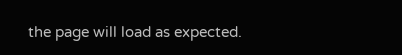the page will load as expected.